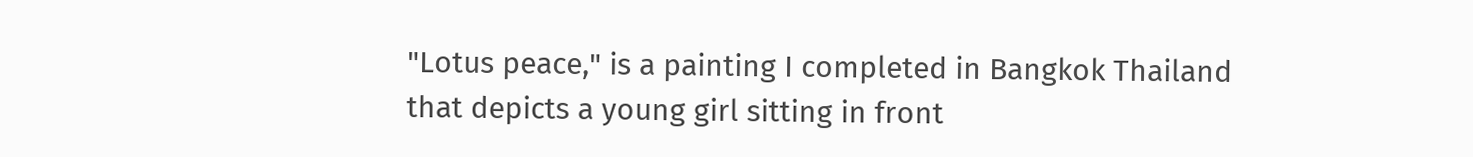"Lotus peace," is a painting I completed in Bangkok Thailand that depicts a young girl sitting in front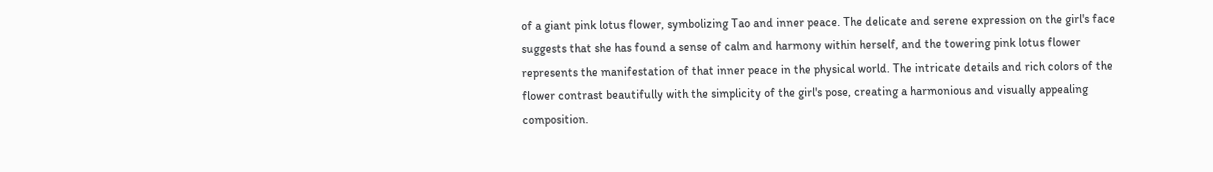of a giant pink lotus flower, symbolizing Tao and inner peace. The delicate and serene expression on the girl's face suggests that she has found a sense of calm and harmony within herself, and the towering pink lotus flower represents the manifestation of that inner peace in the physical world. The intricate details and rich colors of the flower contrast beautifully with the simplicity of the girl's pose, creating a harmonious and visually appealing composition.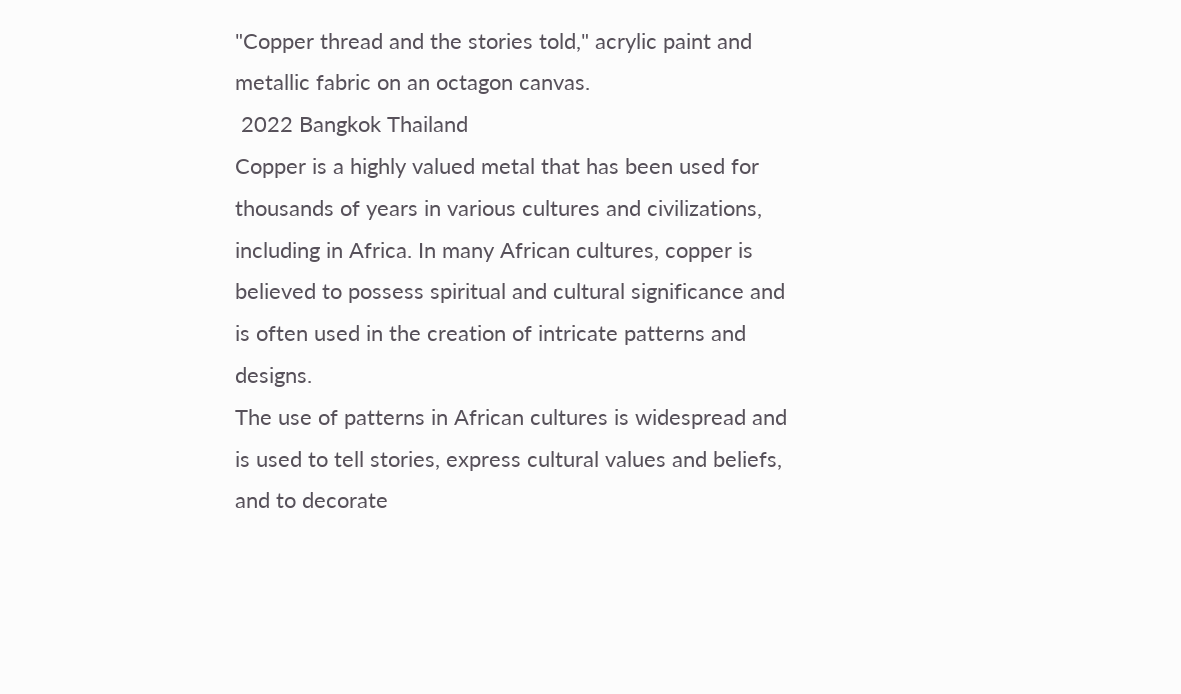"Copper thread and the stories told," acrylic paint and metallic fabric on an octagon canvas.
 2022 Bangkok Thailand
Copper is a highly valued metal that has been used for thousands of years in various cultures and civilizations, including in Africa. In many African cultures, copper is believed to possess spiritual and cultural significance and is often used in the creation of intricate patterns and designs.
The use of patterns in African cultures is widespread and is used to tell stories, express cultural values and beliefs, and to decorate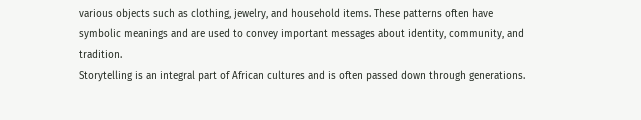various objects such as clothing, jewelry, and household items. These patterns often have symbolic meanings and are used to convey important messages about identity, community, and tradition.
Storytelling is an integral part of African cultures and is often passed down through generations.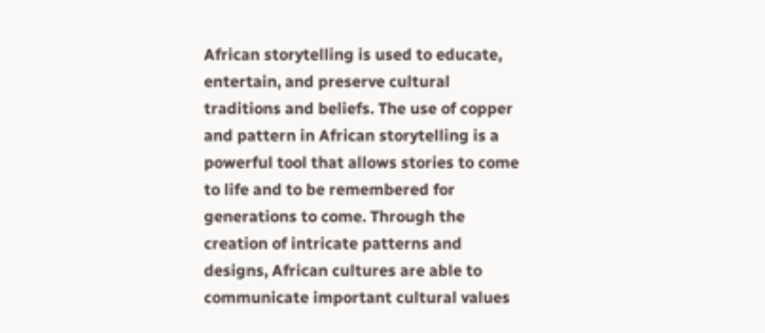African storytelling is used to educate, entertain, and preserve cultural traditions and beliefs. The use of copper and pattern in African storytelling is a powerful tool that allows stories to come to life and to be remembered for generations to come. Through the creation of intricate patterns and designs, African cultures are able to communicate important cultural values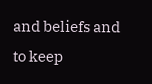and beliefs and to keep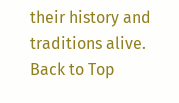their history and traditions alive.
Back to Top